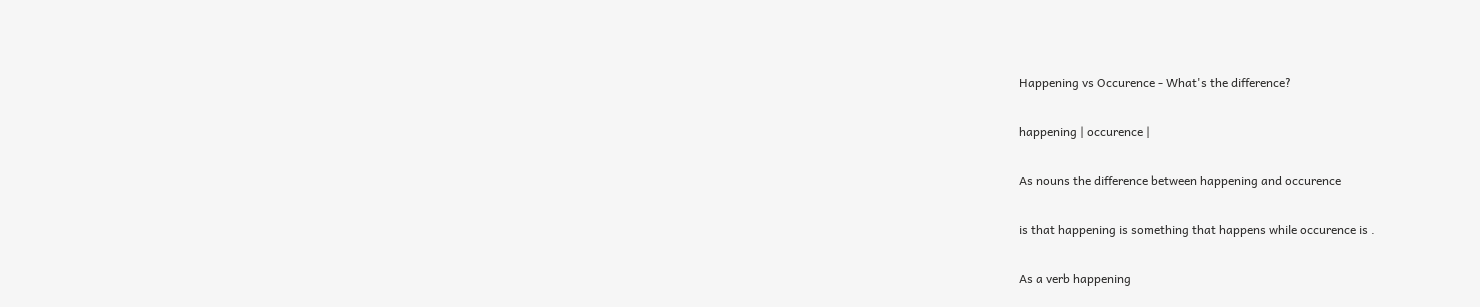Happening vs Occurence - What's the difference?

happening | occurence |

As nouns the difference between happening and occurence

is that happening is something that happens while occurence is .

As a verb happening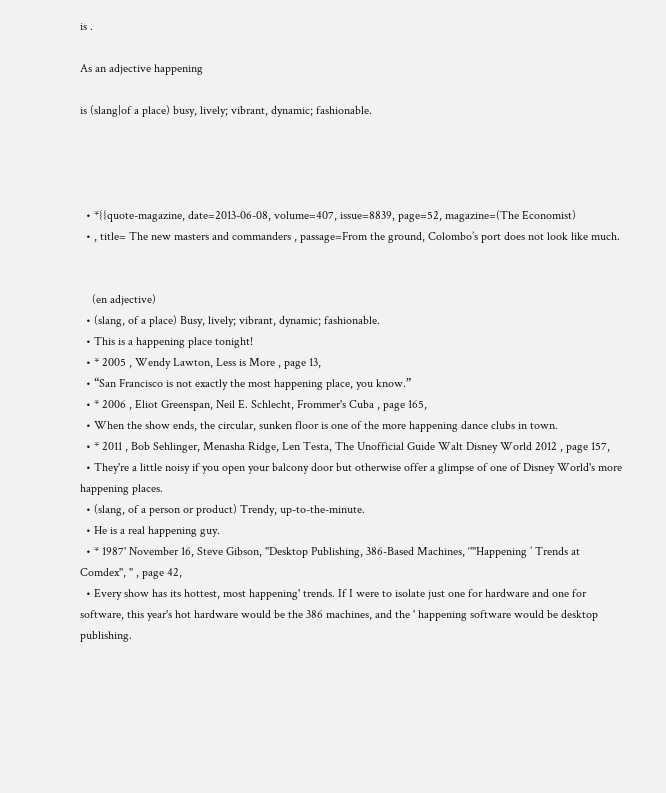is .

As an adjective happening

is (slang|of a place) busy, lively; vibrant, dynamic; fashionable.




  • *{{quote-magazine, date=2013-06-08, volume=407, issue=8839, page=52, magazine=(The Economist)
  • , title= The new masters and commanders , passage=From the ground, Colombo’s port does not look like much.


    (en adjective)
  • (slang, of a place) Busy, lively; vibrant, dynamic; fashionable.
  • This is a happening place tonight!
  • * 2005 , Wendy Lawton, Less is More , page 13,
  • “San Francisco is not exactly the most happening place, you know.”
  • * 2006 , Eliot Greenspan, Neil E. Schlecht, Frommer's Cuba , page 165,
  • When the show ends, the circular, sunken floor is one of the more happening dance clubs in town.
  • * 2011 , Bob Sehlinger, Menasha Ridge, Len Testa, The Unofficial Guide Walt Disney World 2012 , page 157,
  • They're a little noisy if you open your balcony door but otherwise offer a glimpse of one of Disney World's more happening places.
  • (slang, of a person or product) Trendy, up-to-the-minute.
  • He is a real happening guy.
  • * 1987' November 16, Steve Gibson, ''Desktop Publishing, 386-Based Machines, ‘'''Happening ’ Trends at Comdex'', '' , page 42,
  • Every show has its hottest, most happening' trends. If I were to isolate just one for hardware and one for software, this year's hot hardware would be the 386 machines, and the ' happening software would be desktop publishing.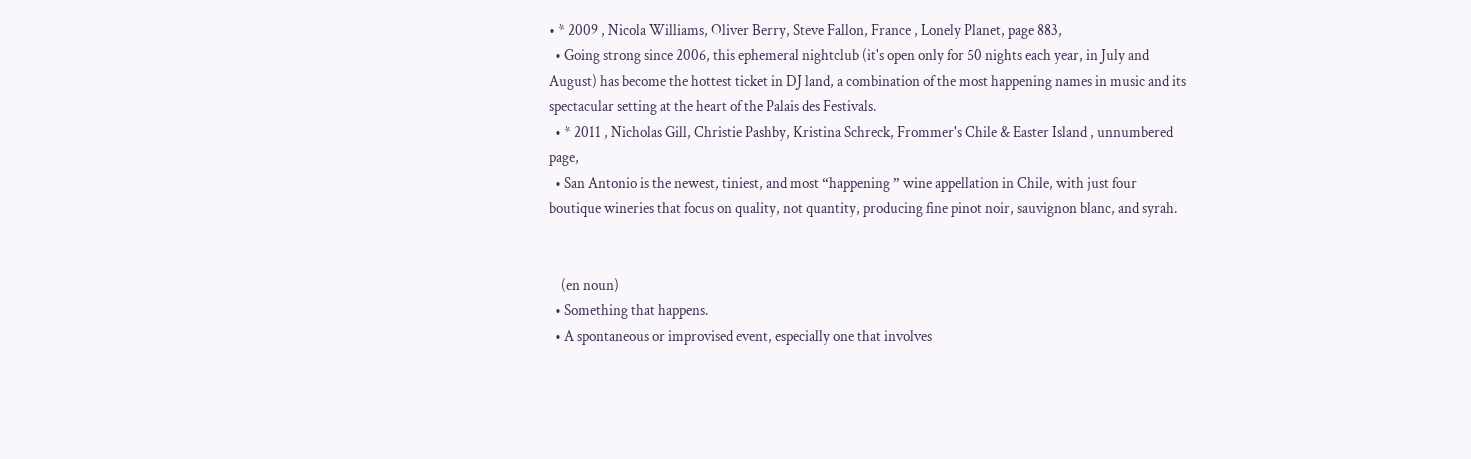• * 2009 , Nicola Williams, Oliver Berry, Steve Fallon, France , Lonely Planet, page 883,
  • Going strong since 2006, this ephemeral nightclub (it's open only for 50 nights each year, in July and August) has become the hottest ticket in DJ land, a combination of the most happening names in music and its spectacular setting at the heart of the Palais des Festivals.
  • * 2011 , Nicholas Gill, Christie Pashby, Kristina Schreck, Frommer's Chile & Easter Island , unnumbered page,
  • San Antonio is the newest, tiniest, and most “happening ” wine appellation in Chile, with just four boutique wineries that focus on quality, not quantity, producing fine pinot noir, sauvignon blanc, and syrah.


    (en noun)
  • Something that happens.
  • A spontaneous or improvised event, especially one that involves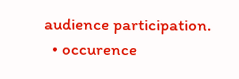audience participation.
  • occurence